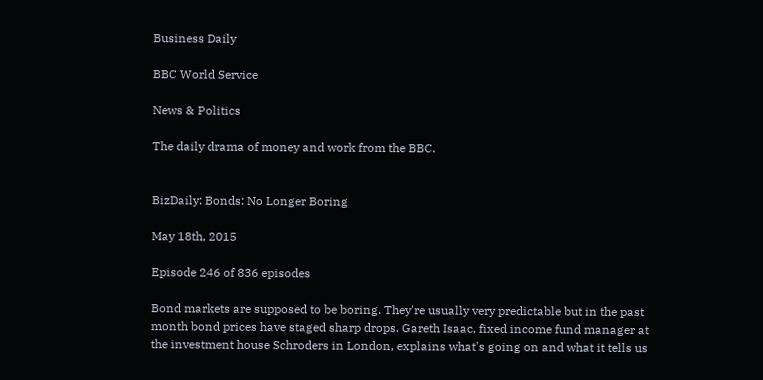Business Daily

BBC World Service

News & Politics

The daily drama of money and work from the BBC.


BizDaily: Bonds: No Longer Boring

May 18th, 2015

Episode 246 of 836 episodes

Bond markets are supposed to be boring. They're usually very predictable but in the past month bond prices have staged sharp drops. Gareth Isaac, fixed income fund manager at the investment house Schroders in London, explains what's going on and what it tells us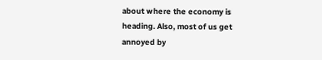about where the economy is heading. Also, most of us get annoyed by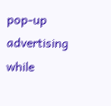pop-up advertising while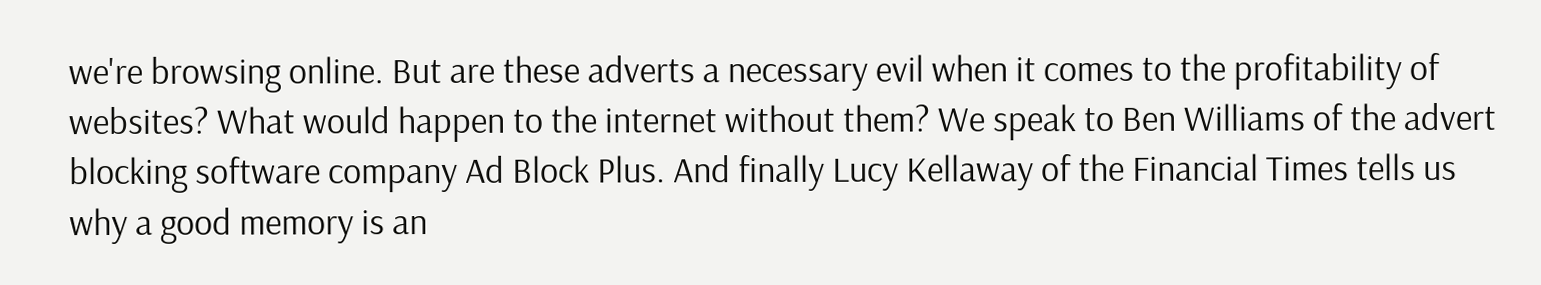we're browsing online. But are these adverts a necessary evil when it comes to the profitability of websites? What would happen to the internet without them? We speak to Ben Williams of the advert blocking software company Ad Block Plus. And finally Lucy Kellaway of the Financial Times tells us why a good memory is an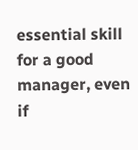essential skill for a good manager, even if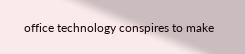office technology conspires to make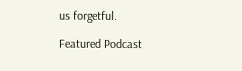us forgetful.

Featured Podcast